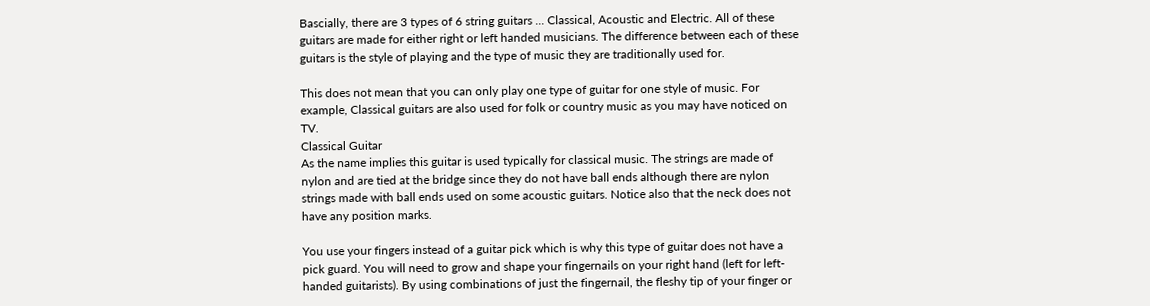Bascially, there are 3 types of 6 string guitars ... Classical, Acoustic and Electric. All of these guitars are made for either right or left handed musicians. The difference between each of these guitars is the style of playing and the type of music they are traditionally used for.

This does not mean that you can only play one type of guitar for one style of music. For example, Classical guitars are also used for folk or country music as you may have noticed on TV.
Classical Guitar
As the name implies this guitar is used typically for classical music. The strings are made of nylon and are tied at the bridge since they do not have ball ends although there are nylon strings made with ball ends used on some acoustic guitars. Notice also that the neck does not have any position marks.

You use your fingers instead of a guitar pick which is why this type of guitar does not have a pick guard. You will need to grow and shape your fingernails on your right hand (left for left-handed guitarists). By using combinations of just the fingernail, the fleshy tip of your finger or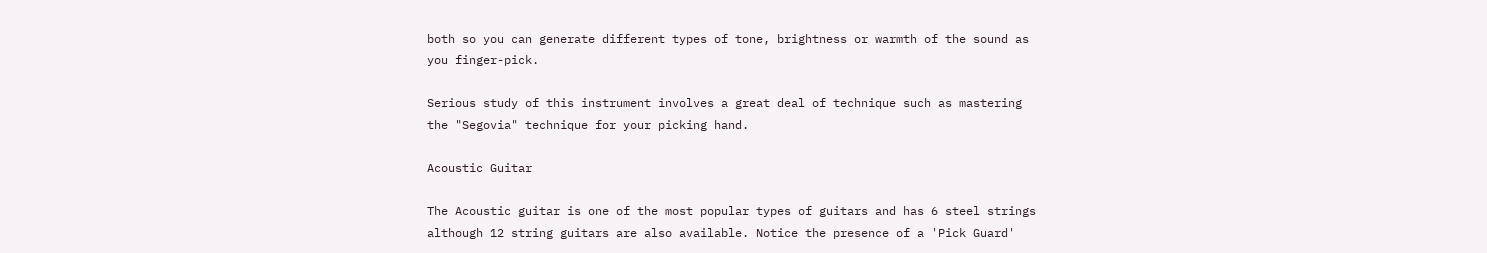both so you can generate different types of tone, brightness or warmth of the sound as you finger-pick.

Serious study of this instrument involves a great deal of technique such as mastering the "Segovia" technique for your picking hand.

Acoustic Guitar

The Acoustic guitar is one of the most popular types of guitars and has 6 steel strings although 12 string guitars are also available. Notice the presence of a 'Pick Guard'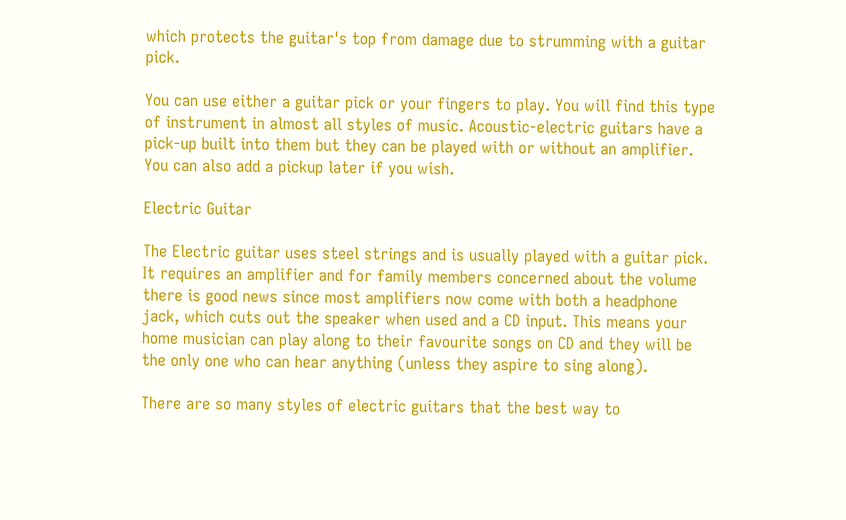which protects the guitar's top from damage due to strumming with a guitar pick.

You can use either a guitar pick or your fingers to play. You will find this type of instrument in almost all styles of music. Acoustic-electric guitars have a pick-up built into them but they can be played with or without an amplifier. You can also add a pickup later if you wish.

Electric Guitar

The Electric guitar uses steel strings and is usually played with a guitar pick. It requires an amplifier and for family members concerned about the volume there is good news since most amplifiers now come with both a headphone jack, which cuts out the speaker when used and a CD input. This means your home musician can play along to their favourite songs on CD and they will be the only one who can hear anything (unless they aspire to sing along).

There are so many styles of electric guitars that the best way to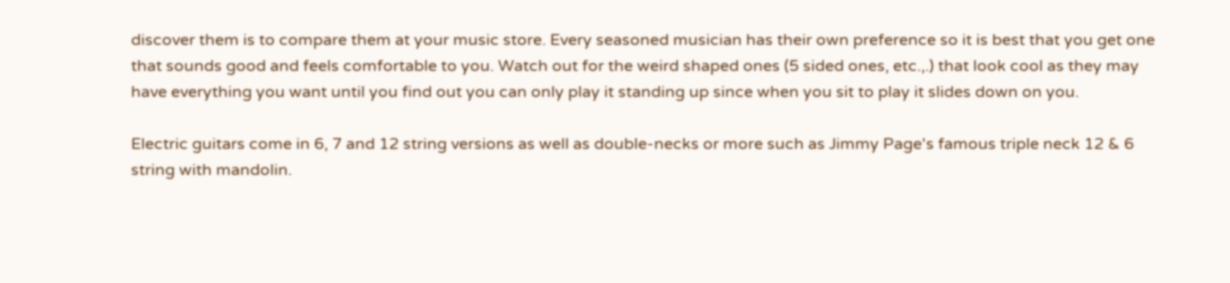discover them is to compare them at your music store. Every seasoned musician has their own preference so it is best that you get one that sounds good and feels comfortable to you. Watch out for the weird shaped ones (5 sided ones, etc.,.) that look cool as they may have everything you want until you find out you can only play it standing up since when you sit to play it slides down on you.

Electric guitars come in 6, 7 and 12 string versions as well as double-necks or more such as Jimmy Page's famous triple neck 12 & 6 string with mandolin.